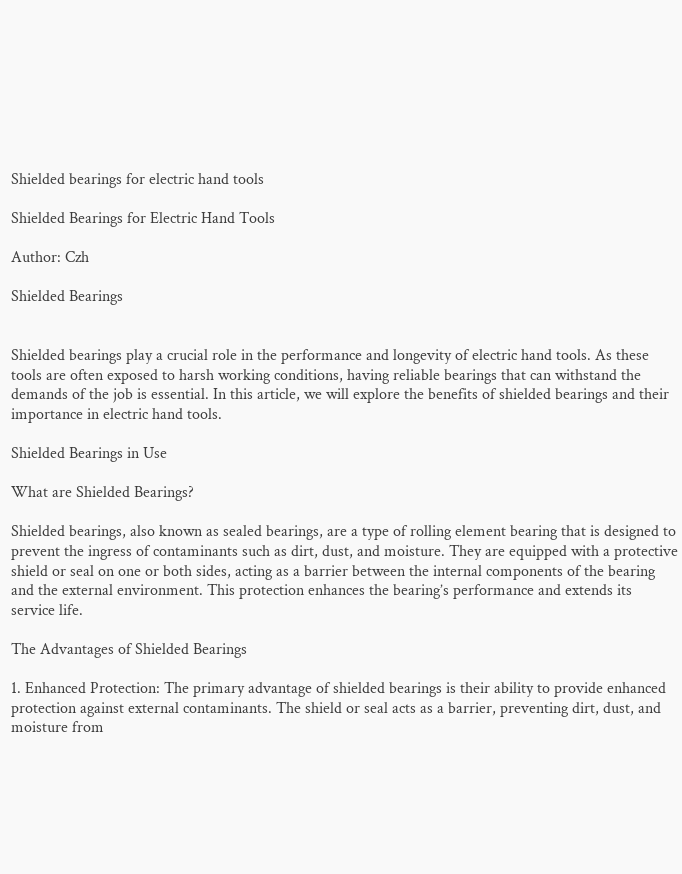Shielded bearings for electric hand tools

Shielded Bearings for Electric Hand Tools

Author: Czh

Shielded Bearings


Shielded bearings play a crucial role in the performance and longevity of electric hand tools. As these tools are often exposed to harsh working conditions, having reliable bearings that can withstand the demands of the job is essential. In this article, we will explore the benefits of shielded bearings and their importance in electric hand tools.

Shielded Bearings in Use

What are Shielded Bearings?

Shielded bearings, also known as sealed bearings, are a type of rolling element bearing that is designed to prevent the ingress of contaminants such as dirt, dust, and moisture. They are equipped with a protective shield or seal on one or both sides, acting as a barrier between the internal components of the bearing and the external environment. This protection enhances the bearing’s performance and extends its service life.

The Advantages of Shielded Bearings

1. Enhanced Protection: The primary advantage of shielded bearings is their ability to provide enhanced protection against external contaminants. The shield or seal acts as a barrier, preventing dirt, dust, and moisture from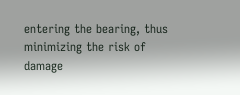entering the bearing, thus minimizing the risk of damage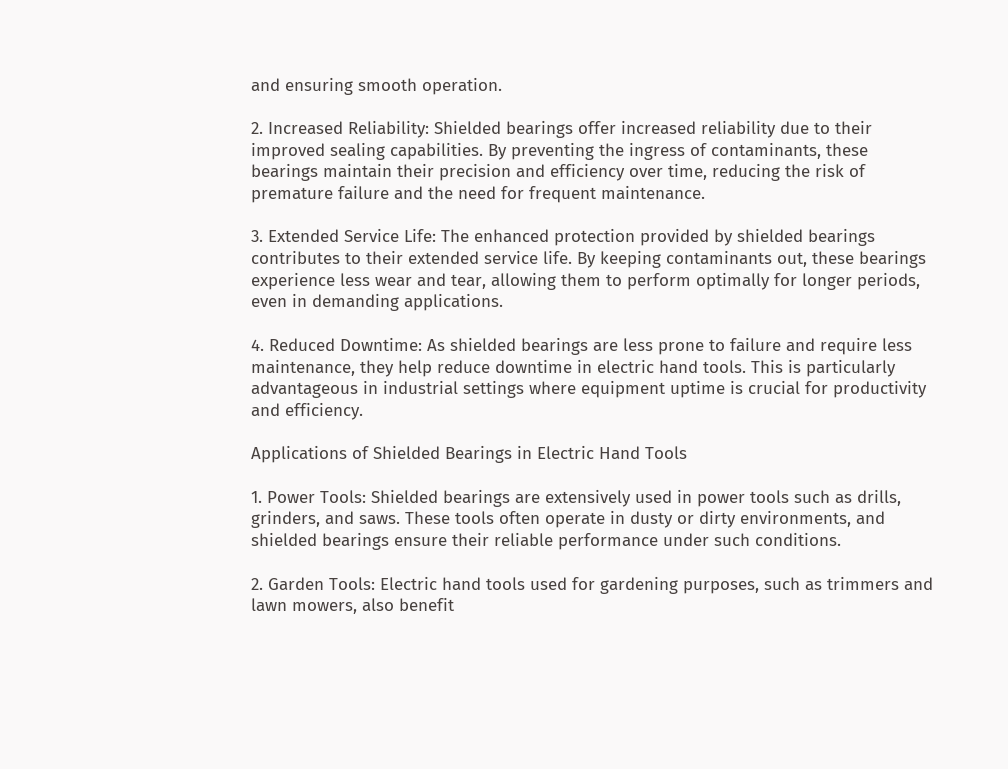and ensuring smooth operation.

2. Increased Reliability: Shielded bearings offer increased reliability due to their improved sealing capabilities. By preventing the ingress of contaminants, these bearings maintain their precision and efficiency over time, reducing the risk of premature failure and the need for frequent maintenance.

3. Extended Service Life: The enhanced protection provided by shielded bearings contributes to their extended service life. By keeping contaminants out, these bearings experience less wear and tear, allowing them to perform optimally for longer periods, even in demanding applications.

4. Reduced Downtime: As shielded bearings are less prone to failure and require less maintenance, they help reduce downtime in electric hand tools. This is particularly advantageous in industrial settings where equipment uptime is crucial for productivity and efficiency.

Applications of Shielded Bearings in Electric Hand Tools

1. Power Tools: Shielded bearings are extensively used in power tools such as drills, grinders, and saws. These tools often operate in dusty or dirty environments, and shielded bearings ensure their reliable performance under such conditions.

2. Garden Tools: Electric hand tools used for gardening purposes, such as trimmers and lawn mowers, also benefit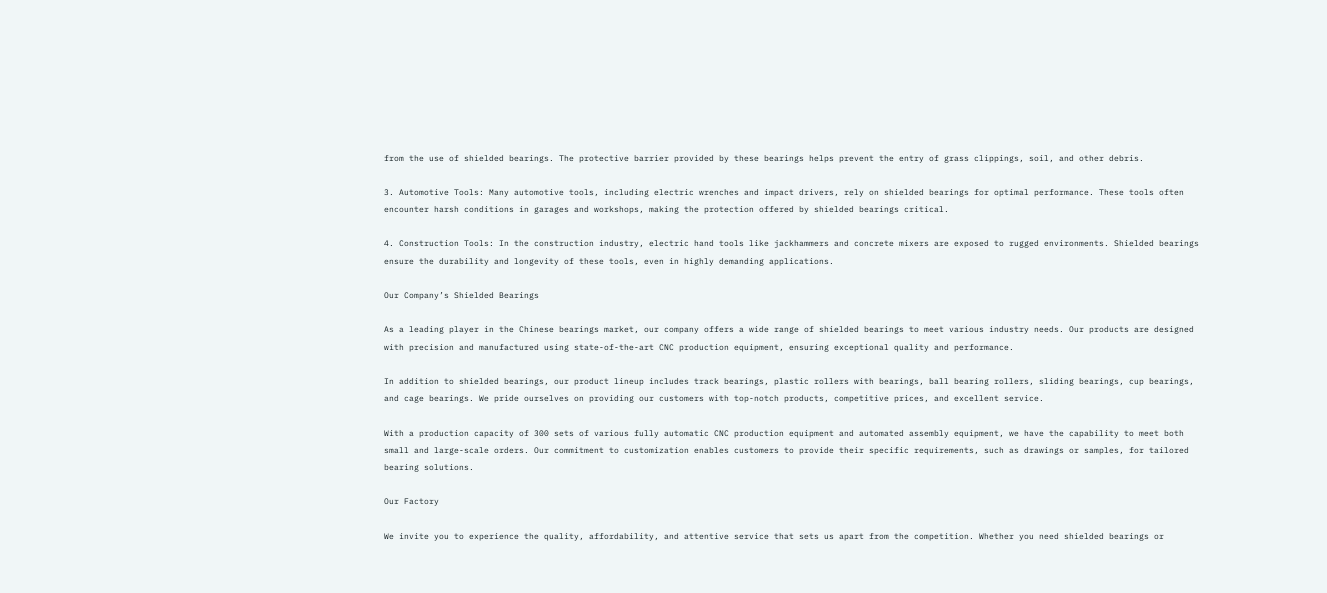from the use of shielded bearings. The protective barrier provided by these bearings helps prevent the entry of grass clippings, soil, and other debris.

3. Automotive Tools: Many automotive tools, including electric wrenches and impact drivers, rely on shielded bearings for optimal performance. These tools often encounter harsh conditions in garages and workshops, making the protection offered by shielded bearings critical.

4. Construction Tools: In the construction industry, electric hand tools like jackhammers and concrete mixers are exposed to rugged environments. Shielded bearings ensure the durability and longevity of these tools, even in highly demanding applications.

Our Company’s Shielded Bearings

As a leading player in the Chinese bearings market, our company offers a wide range of shielded bearings to meet various industry needs. Our products are designed with precision and manufactured using state-of-the-art CNC production equipment, ensuring exceptional quality and performance.

In addition to shielded bearings, our product lineup includes track bearings, plastic rollers with bearings, ball bearing rollers, sliding bearings, cup bearings, and cage bearings. We pride ourselves on providing our customers with top-notch products, competitive prices, and excellent service.

With a production capacity of 300 sets of various fully automatic CNC production equipment and automated assembly equipment, we have the capability to meet both small and large-scale orders. Our commitment to customization enables customers to provide their specific requirements, such as drawings or samples, for tailored bearing solutions.

Our Factory

We invite you to experience the quality, affordability, and attentive service that sets us apart from the competition. Whether you need shielded bearings or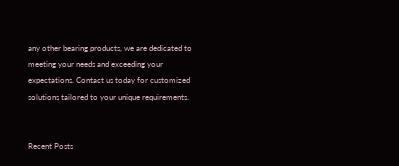any other bearing products, we are dedicated to meeting your needs and exceeding your expectations. Contact us today for customized solutions tailored to your unique requirements.


Recent Posts